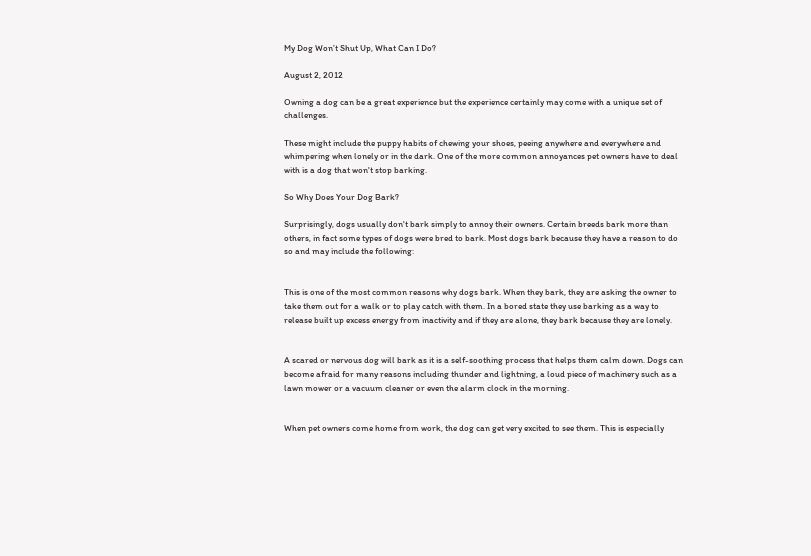My Dog Won’t Shut Up, What Can I Do?

August 2, 2012

Owning a dog can be a great experience but the experience certainly may come with a unique set of challenges.

These might include the puppy habits of chewing your shoes, peeing anywhere and everywhere and whimpering when lonely or in the dark. One of the more common annoyances pet owners have to deal with is a dog that won't stop barking.

So Why Does Your Dog Bark?

Surprisingly, dogs usually don't bark simply to annoy their owners. Certain breeds bark more than others, in fact some types of dogs were bred to bark. Most dogs bark because they have a reason to do so and may include the following:


This is one of the most common reasons why dogs bark. When they bark, they are asking the owner to take them out for a walk or to play catch with them. In a bored state they use barking as a way to release built up excess energy from inactivity and if they are alone, they bark because they are lonely.


A scared or nervous dog will bark as it is a self-soothing process that helps them calm down. Dogs can become afraid for many reasons including thunder and lightning, a loud piece of machinery such as a lawn mower or a vacuum cleaner or even the alarm clock in the morning.


When pet owners come home from work, the dog can get very excited to see them. This is especially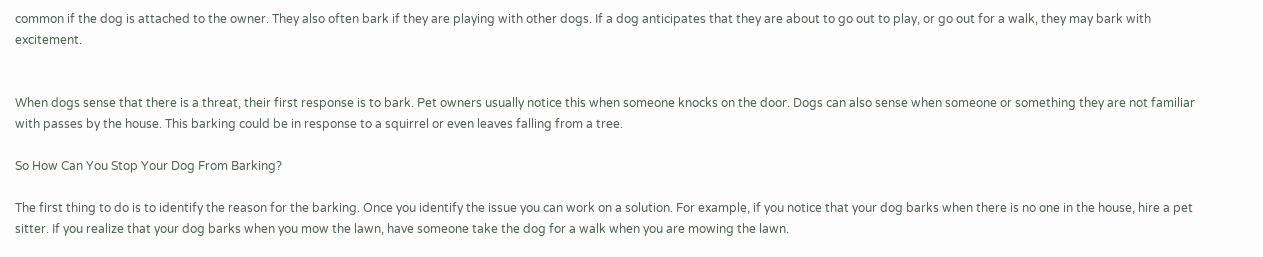common if the dog is attached to the owner. They also often bark if they are playing with other dogs. If a dog anticipates that they are about to go out to play, or go out for a walk, they may bark with excitement.


When dogs sense that there is a threat, their first response is to bark. Pet owners usually notice this when someone knocks on the door. Dogs can also sense when someone or something they are not familiar with passes by the house. This barking could be in response to a squirrel or even leaves falling from a tree.

So How Can You Stop Your Dog From Barking?

The first thing to do is to identify the reason for the barking. Once you identify the issue you can work on a solution. For example, if you notice that your dog barks when there is no one in the house, hire a pet sitter. If you realize that your dog barks when you mow the lawn, have someone take the dog for a walk when you are mowing the lawn.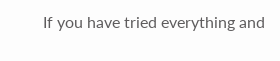If you have tried everything and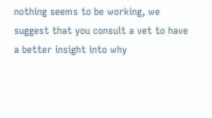nothing seems to be working, we suggest that you consult a vet to have a better insight into why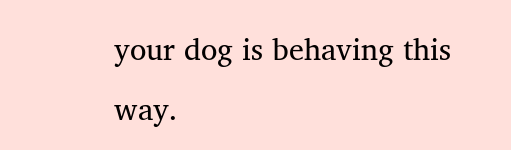your dog is behaving this way.